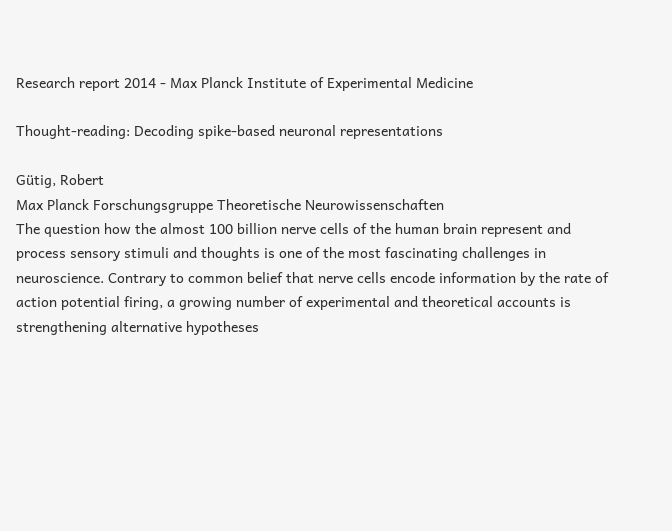Research report 2014 - Max Planck Institute of Experimental Medicine

Thought-reading: Decoding spike-based neuronal representations

Gütig, Robert
Max Planck Forschungsgruppe Theoretische Neurowissenschaften
The question how the almost 100 billion nerve cells of the human brain represent and process sensory stimuli and thoughts is one of the most fascinating challenges in neuroscience. Contrary to common belief that nerve cells encode information by the rate of action potential firing, a growing number of experimental and theoretical accounts is strengthening alternative hypotheses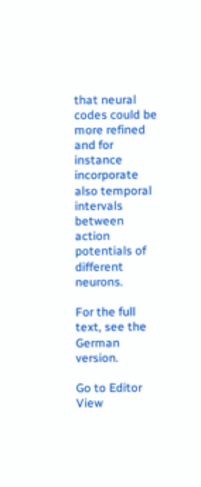that neural codes could be more refined and for instance incorporate also temporal intervals between action potentials of different neurons.

For the full text, see the German version.

Go to Editor View